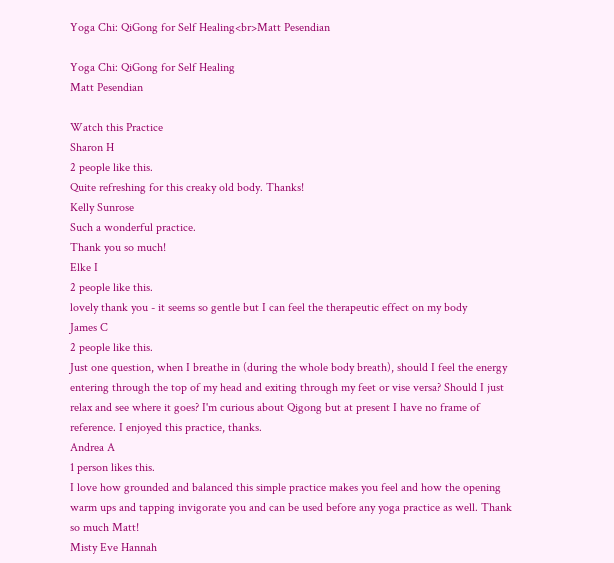Yoga Chi: QiGong for Self Healing<br>Matt Pesendian

Yoga Chi: QiGong for Self Healing
Matt Pesendian

Watch this Practice
Sharon H
2 people like this.
Quite refreshing for this creaky old body. Thanks!
Kelly Sunrose
Such a wonderful practice.
Thank you so much!
Elke I
2 people like this.
lovely thank you - it seems so gentle but I can feel the therapeutic effect on my body
James C
2 people like this.
Just one question, when I breathe in (during the whole body breath), should I feel the energy entering through the top of my head and exiting through my feet or vise versa? Should I just relax and see where it goes? I'm curious about Qigong but at present I have no frame of reference. I enjoyed this practice, thanks.
Andrea A
1 person likes this.
I love how grounded and balanced this simple practice makes you feel and how the opening warm ups and tapping invigorate you and can be used before any yoga practice as well. Thank so much Matt!
Misty Eve Hannah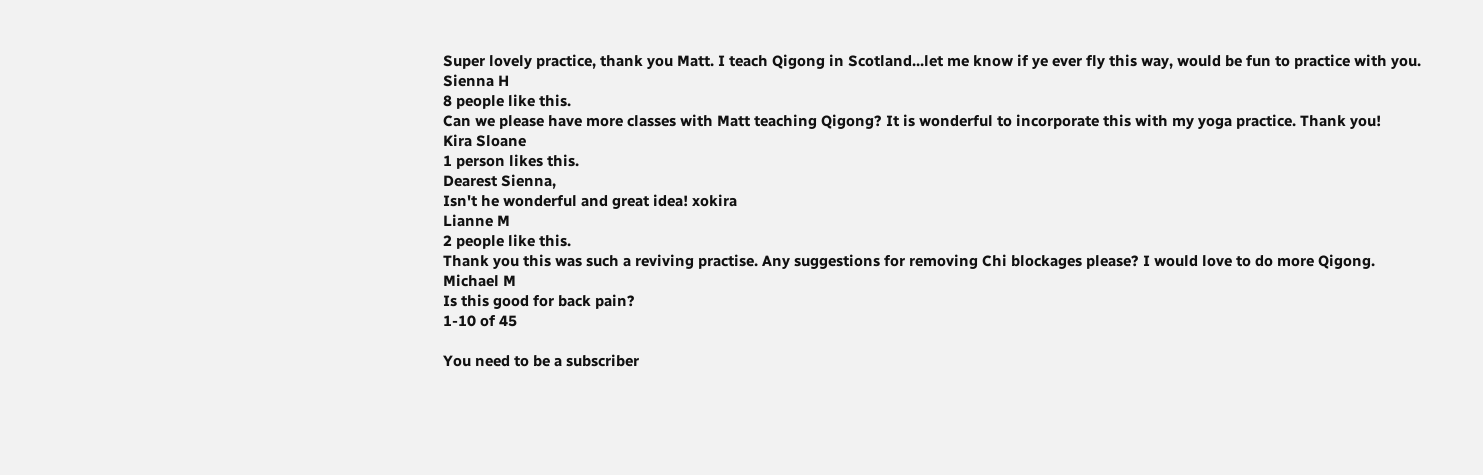Super lovely practice, thank you Matt. I teach Qigong in Scotland...let me know if ye ever fly this way, would be fun to practice with you.
Sienna H
8 people like this.
Can we please have more classes with Matt teaching Qigong? It is wonderful to incorporate this with my yoga practice. Thank you!
Kira Sloane
1 person likes this.
Dearest Sienna,
Isn't he wonderful and great idea! xokira
Lianne M
2 people like this.
Thank you this was such a reviving practise. Any suggestions for removing Chi blockages please? I would love to do more Qigong.
Michael M
Is this good for back pain?
1-10 of 45

You need to be a subscriber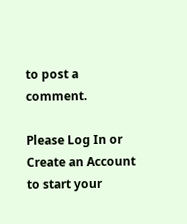to post a comment.

Please Log In or Create an Account to start your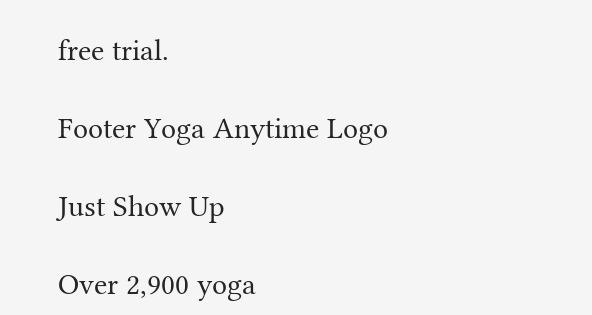free trial.

Footer Yoga Anytime Logo

Just Show Up

Over 2,900 yoga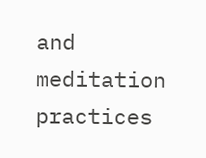and meditation practices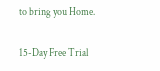to bring you Home.

15-Day Free Trial